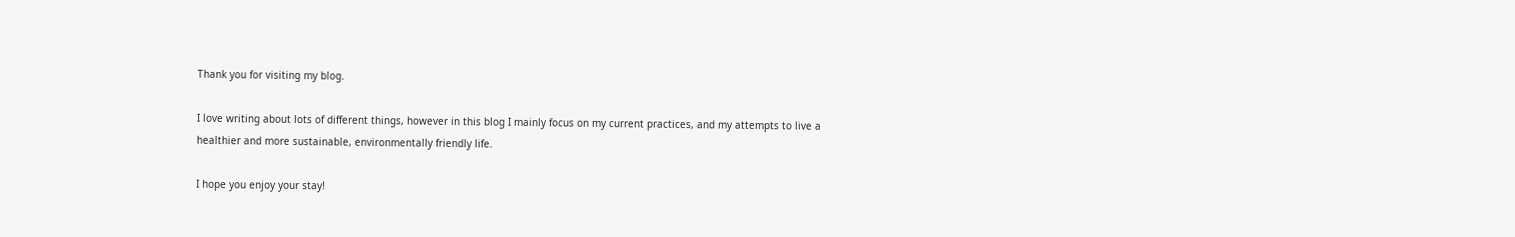Thank you for visiting my blog.

I love writing about lots of different things, however in this blog I mainly focus on my current practices, and my attempts to live a healthier and more sustainable, environmentally friendly life.

I hope you enjoy your stay!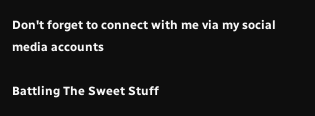Don't forget to connect with me via my social media accounts

Battling The Sweet Stuff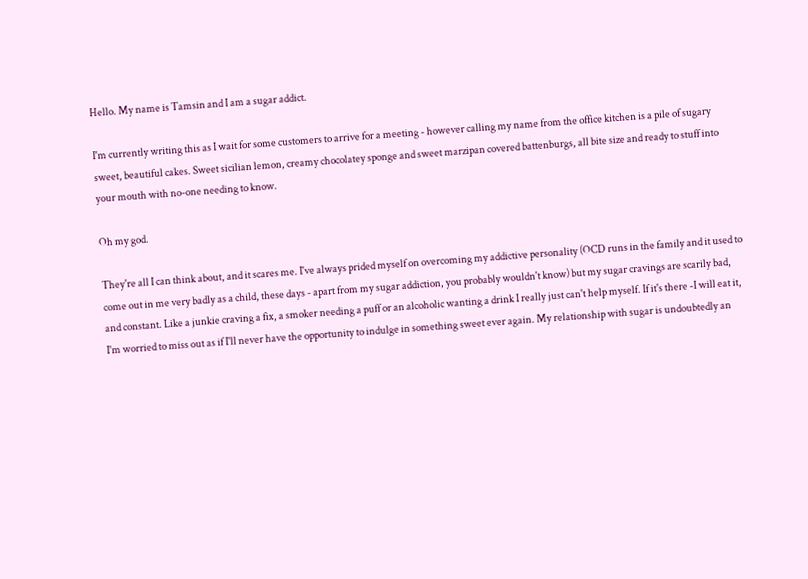Hello. My name is Tamsin and I am a sugar addict.

I'm currently writing this as I wait for some customers to arrive for a meeting - however calling my name from the office kitchen is a pile of sugary sweet, beautiful cakes. Sweet sicilian lemon, creamy chocolatey sponge and sweet marzipan covered battenburgs, all bite size and ready to stuff into your mouth with no-one needing to know.

Oh my god.

They're all I can think about, and it scares me. I've always prided myself on overcoming my addictive personality (OCD runs in the family and it used to come out in me very badly as a child, these days - apart from my sugar addiction, you probably wouldn't know) but my sugar cravings are scarily bad, and constant. Like a junkie craving a fix, a smoker needing a puff or an alcoholic wanting a drink I really just can't help myself. If it's there -I will eat it, I'm worried to miss out as if I'll never have the opportunity to indulge in something sweet ever again. My relationship with sugar is undoubtedly an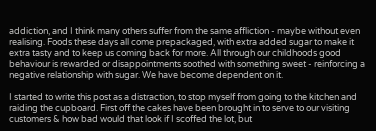addiction, and I think many others suffer from the same affliction - maybe without even realising. Foods these days all come prepackaged, with extra added sugar to make it extra tasty and to keep us coming back for more. All through our childhoods good behaviour is rewarded or disappointments soothed with something sweet - reinforcing a negative relationship with sugar. We have become dependent on it.

I started to write this post as a distraction, to stop myself from going to the kitchen and raiding the cupboard. First off the cakes have been brought in to serve to our visiting customers & how bad would that look if I scoffed the lot, but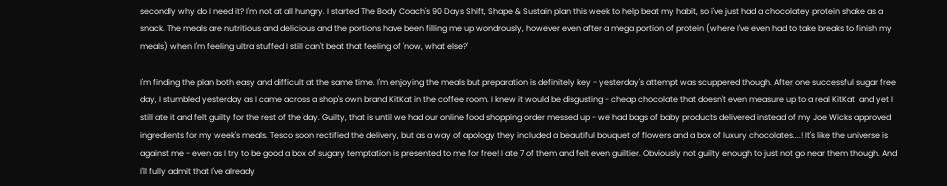secondly why do I need it? I'm not at all hungry. I started The Body Coach's 90 Days Shift, Shape & Sustain plan this week to help beat my habit, so i've just had a chocolatey protein shake as a snack. The meals are nutritious and delicious and the portions have been filling me up wondrously, however even after a mega portion of protein (where I've even had to take breaks to finish my meals) when I'm feeling ultra stuffed I still can't beat that feeling of 'now, what else?'

I'm finding the plan both easy and difficult at the same time. I'm enjoying the meals but preparation is definitely key - yesterday's attempt was scuppered though. After one successful sugar free day, I stumbled yesterday as I came across a shop's own brand KitKat in the coffee room. I knew it would be disgusting - cheap chocolate that doesn't even measure up to a real KitKat  and yet I still ate it and felt guilty for the rest of the day. Guilty, that is until we had our online food shopping order messed up - we had bags of baby products delivered instead of my Joe Wicks approved ingredients for my week's meals. Tesco soon rectified the delivery, but as a way of apology they included a beautiful bouquet of flowers and a box of luxury chocolates....! It's like the universe is against me - even as I try to be good a box of sugary temptation is presented to me for free! I ate 7 of them and felt even guiltier. Obviously not guilty enough to just not go near them though. And I'll fully admit that I've already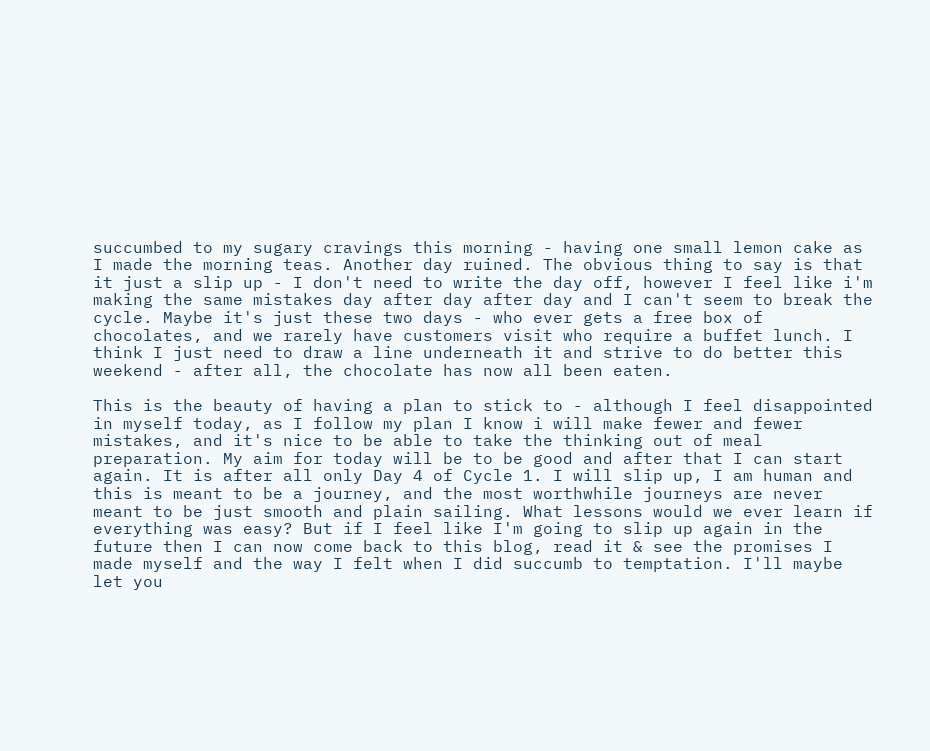succumbed to my sugary cravings this morning - having one small lemon cake as I made the morning teas. Another day ruined. The obvious thing to say is that it just a slip up - I don't need to write the day off, however I feel like i'm making the same mistakes day after day after day and I can't seem to break the cycle. Maybe it's just these two days - who ever gets a free box of chocolates, and we rarely have customers visit who require a buffet lunch. I think I just need to draw a line underneath it and strive to do better this weekend - after all, the chocolate has now all been eaten.

This is the beauty of having a plan to stick to - although I feel disappointed in myself today, as I follow my plan I know i will make fewer and fewer mistakes, and it's nice to be able to take the thinking out of meal preparation. My aim for today will be to be good and after that I can start again. It is after all only Day 4 of Cycle 1. I will slip up, I am human and this is meant to be a journey, and the most worthwhile journeys are never meant to be just smooth and plain sailing. What lessons would we ever learn if everything was easy? But if I feel like I'm going to slip up again in the future then I can now come back to this blog, read it & see the promises I made myself and the way I felt when I did succumb to temptation. I'll maybe let you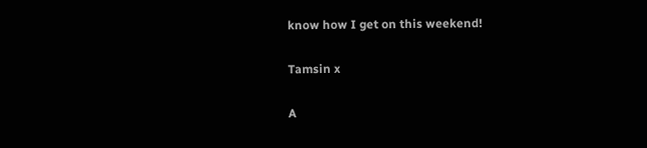know how I get on this weekend!

Tamsin x

A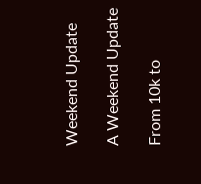Weekend Update

A Weekend Update

From 10k to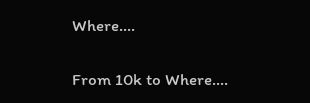Where....

From 10k to Where....